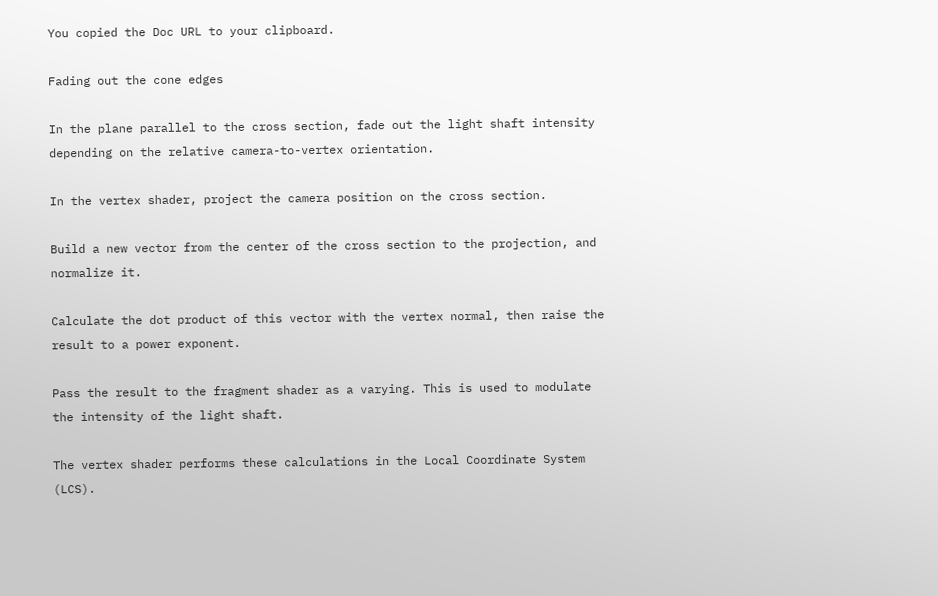You copied the Doc URL to your clipboard.

Fading out the cone edges

In the plane parallel to the cross section, fade out the light shaft intensity depending on the relative camera-to-vertex orientation.

In the vertex shader, project the camera position on the cross section.

Build a new vector from the center of the cross section to the projection, and normalize it.

Calculate the dot product of this vector with the vertex normal, then raise the result to a power exponent.

Pass the result to the fragment shader as a varying. This is used to modulate the intensity of the light shaft.

The vertex shader performs these calculations in the Local Coordinate System (LCS).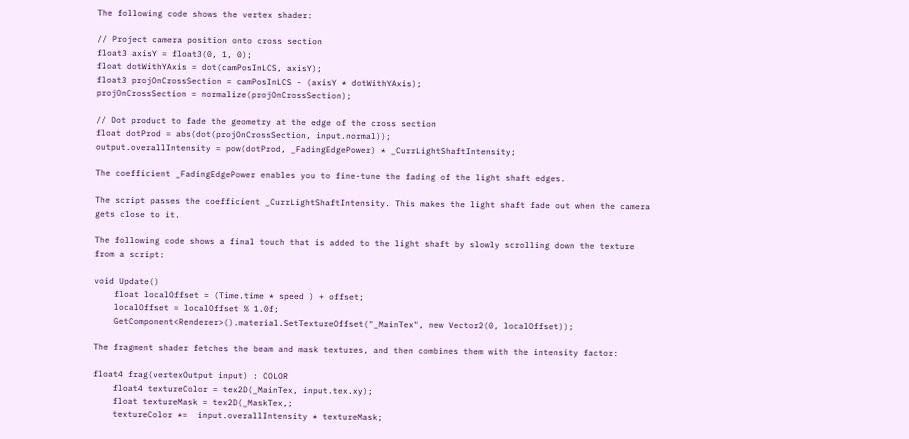The following code shows the vertex shader:

// Project camera position onto cross section
float3 axisY = float3(0, 1, 0);
float dotWithYAxis = dot(camPosInLCS, axisY);
float3 projOnCrossSection = camPosInLCS - (axisY * dotWithYAxis);
projOnCrossSection = normalize(projOnCrossSection);

// Dot product to fade the geometry at the edge of the cross section
float dotProd = abs(dot(projOnCrossSection, input.normal));
output.overallIntensity = pow(dotProd, _FadingEdgePower) * _CurrLightShaftIntensity;

The coefficient _FadingEdgePower enables you to fine-tune the fading of the light shaft edges.

The script passes the coefficient _CurrLightShaftIntensity. This makes the light shaft fade out when the camera gets close to it.

The following code shows a final touch that is added to the light shaft by slowly scrolling down the texture from a script:

void Update()
    float localOffset = (Time.time * speed ) + offset;
    localOffset = localOffset % 1.0f;
    GetComponent<Renderer>().material.SetTextureOffset("_MainTex", new Vector2(0, localOffset));

The fragment shader fetches the beam and mask textures, and then combines them with the intensity factor:

float4 frag(vertexOutput input) : COLOR
    float4 textureColor = tex2D(_MainTex, input.tex.xy);
    float textureMask = tex2D(_MaskTex,;
    textureColor *=  input.overallIntensity * textureMask;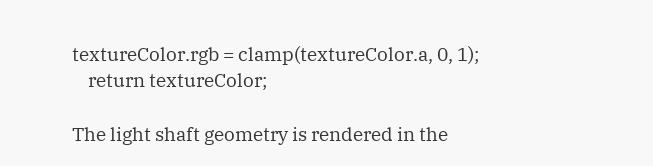textureColor.rgb = clamp(textureColor.a, 0, 1);
    return textureColor;

The light shaft geometry is rendered in the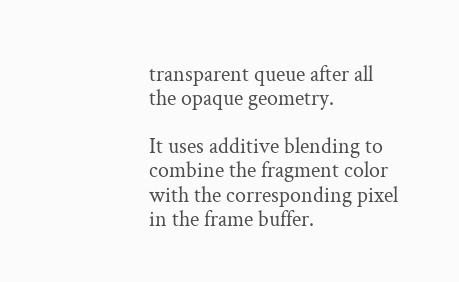transparent queue after all the opaque geometry.

It uses additive blending to combine the fragment color with the corresponding pixel in the frame buffer.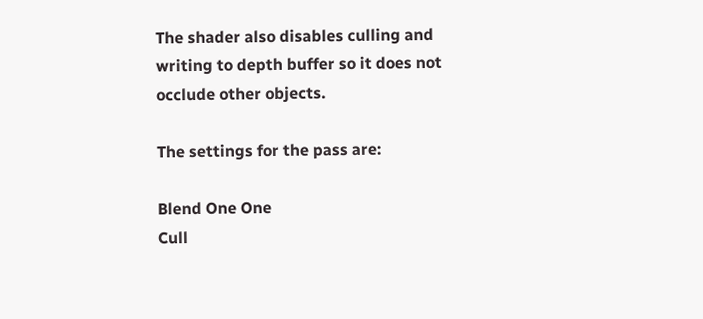The shader also disables culling and writing to depth buffer so it does not occlude other objects.

The settings for the pass are:

Blend One One
Cull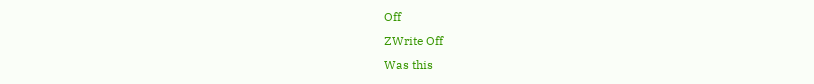Off
ZWrite Off
Was this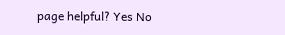page helpful? Yes No